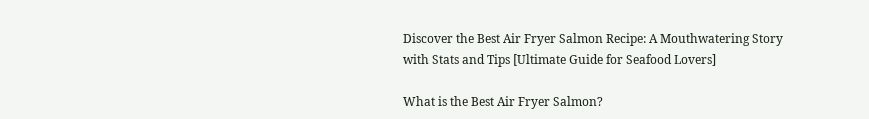Discover the Best Air Fryer Salmon Recipe: A Mouthwatering Story with Stats and Tips [Ultimate Guide for Seafood Lovers]

What is the Best Air Fryer Salmon?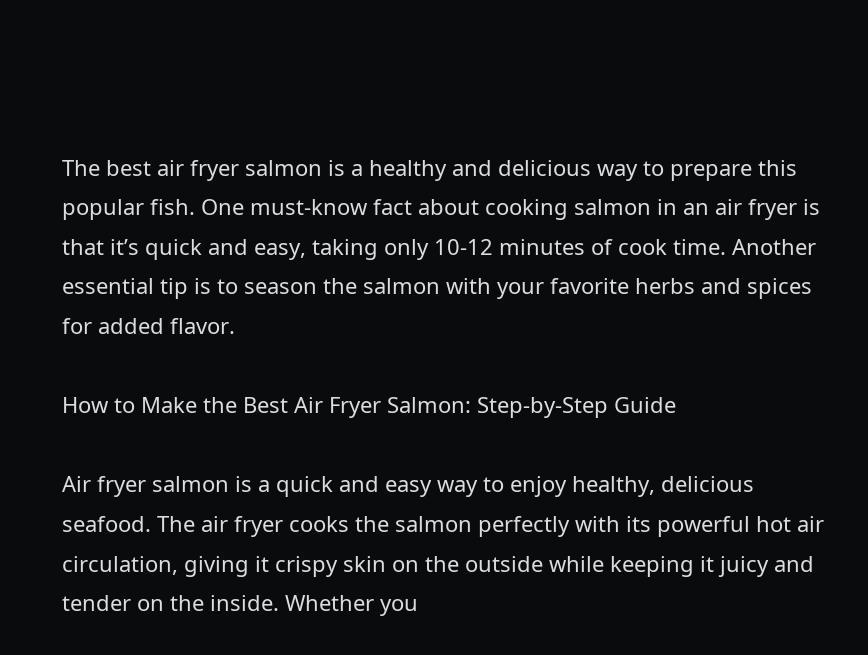The best air fryer salmon is a healthy and delicious way to prepare this popular fish. One must-know fact about cooking salmon in an air fryer is that it’s quick and easy, taking only 10-12 minutes of cook time. Another essential tip is to season the salmon with your favorite herbs and spices for added flavor.

How to Make the Best Air Fryer Salmon: Step-by-Step Guide

Air fryer salmon is a quick and easy way to enjoy healthy, delicious seafood. The air fryer cooks the salmon perfectly with its powerful hot air circulation, giving it crispy skin on the outside while keeping it juicy and tender on the inside. Whether you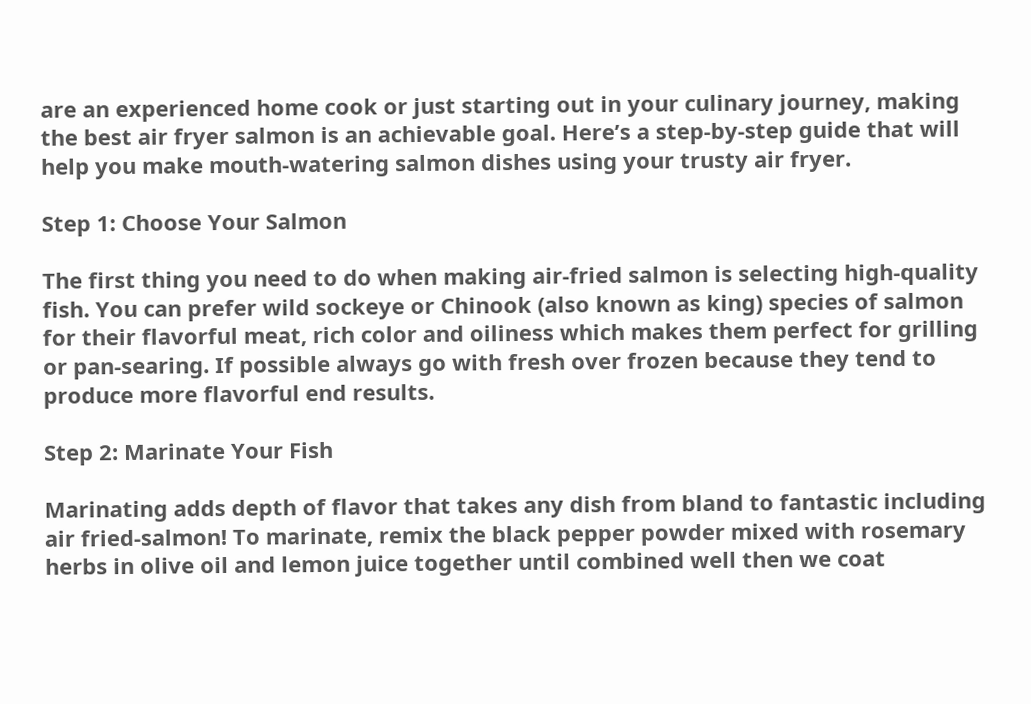are an experienced home cook or just starting out in your culinary journey, making the best air fryer salmon is an achievable goal. Here’s a step-by-step guide that will help you make mouth-watering salmon dishes using your trusty air fryer.

Step 1: Choose Your Salmon

The first thing you need to do when making air-fried salmon is selecting high-quality fish. You can prefer wild sockeye or Chinook (also known as king) species of salmon for their flavorful meat, rich color and oiliness which makes them perfect for grilling or pan-searing. If possible always go with fresh over frozen because they tend to produce more flavorful end results.

Step 2: Marinate Your Fish

Marinating adds depth of flavor that takes any dish from bland to fantastic including air fried-salmon! To marinate, remix the black pepper powder mixed with rosemary herbs in olive oil and lemon juice together until combined well then we coat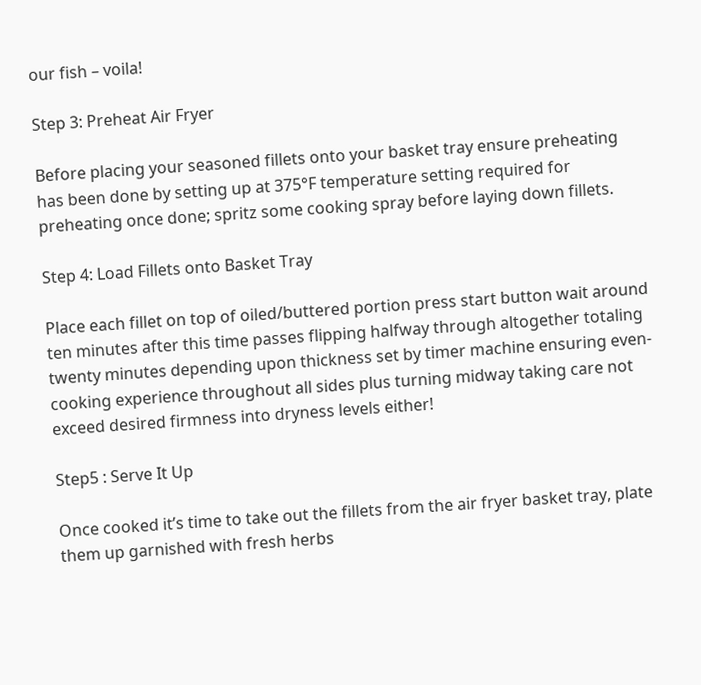our fish – voila!

Step 3: Preheat Air Fryer

Before placing your seasoned fillets onto your basket tray ensure preheating has been done by setting up at 375°F temperature setting required for preheating once done; spritz some cooking spray before laying down fillets.

Step 4: Load Fillets onto Basket Tray

Place each fillet on top of oiled/buttered portion press start button wait around ten minutes after this time passes flipping halfway through altogether totaling twenty minutes depending upon thickness set by timer machine ensuring even-cooking experience throughout all sides plus turning midway taking care not exceed desired firmness into dryness levels either!

Step5 : Serve It Up

Once cooked it’s time to take out the fillets from the air fryer basket tray, plate them up garnished with fresh herbs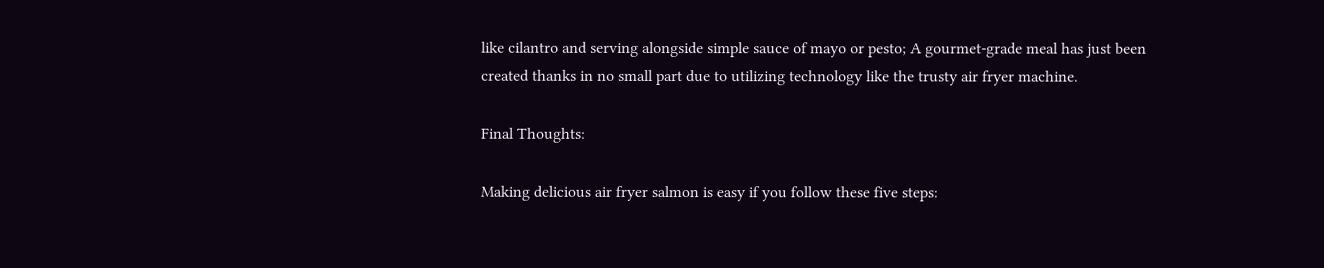like cilantro and serving alongside simple sauce of mayo or pesto; A gourmet-grade meal has just been created thanks in no small part due to utilizing technology like the trusty air fryer machine.

Final Thoughts:

Making delicious air fryer salmon is easy if you follow these five steps: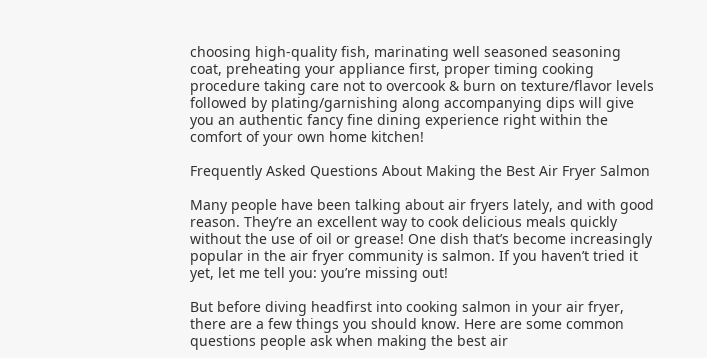choosing high-quality fish, marinating well seasoned seasoning coat, preheating your appliance first, proper timing cooking procedure taking care not to overcook & burn on texture/flavor levels followed by plating/garnishing along accompanying dips will give you an authentic fancy fine dining experience right within the comfort of your own home kitchen!

Frequently Asked Questions About Making the Best Air Fryer Salmon

Many people have been talking about air fryers lately, and with good reason. They’re an excellent way to cook delicious meals quickly without the use of oil or grease! One dish that’s become increasingly popular in the air fryer community is salmon. If you haven’t tried it yet, let me tell you: you’re missing out!

But before diving headfirst into cooking salmon in your air fryer, there are a few things you should know. Here are some common questions people ask when making the best air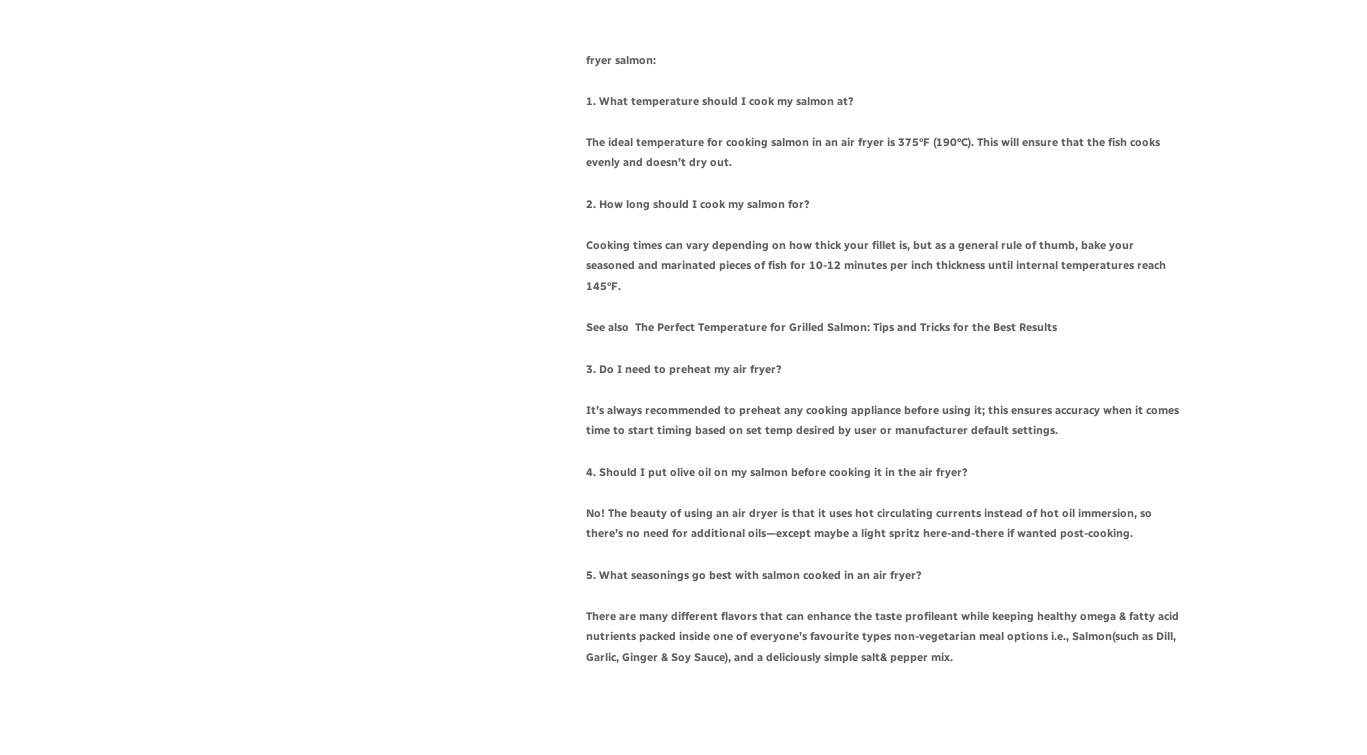fryer salmon:

1. What temperature should I cook my salmon at?

The ideal temperature for cooking salmon in an air fryer is 375°F (190°C). This will ensure that the fish cooks evenly and doesn’t dry out.

2. How long should I cook my salmon for?

Cooking times can vary depending on how thick your fillet is, but as a general rule of thumb, bake your seasoned and marinated pieces of fish for 10-12 minutes per inch thickness until internal temperatures reach 145°F.

See also  The Perfect Temperature for Grilled Salmon: Tips and Tricks for the Best Results

3. Do I need to preheat my air fryer?

It’s always recommended to preheat any cooking appliance before using it; this ensures accuracy when it comes time to start timing based on set temp desired by user or manufacturer default settings.

4. Should I put olive oil on my salmon before cooking it in the air fryer?

No! The beauty of using an air dryer is that it uses hot circulating currents instead of hot oil immersion, so there’s no need for additional oils—except maybe a light spritz here-and-there if wanted post-cooking.

5. What seasonings go best with salmon cooked in an air fryer?

There are many different flavors that can enhance the taste profileant while keeping healthy omega & fatty acid nutrients packed inside one of everyone’s favourite types non-vegetarian meal options i.e., Salmon(such as Dill, Garlic, Ginger & Soy Sauce), and a deliciously simple salt& pepper mix.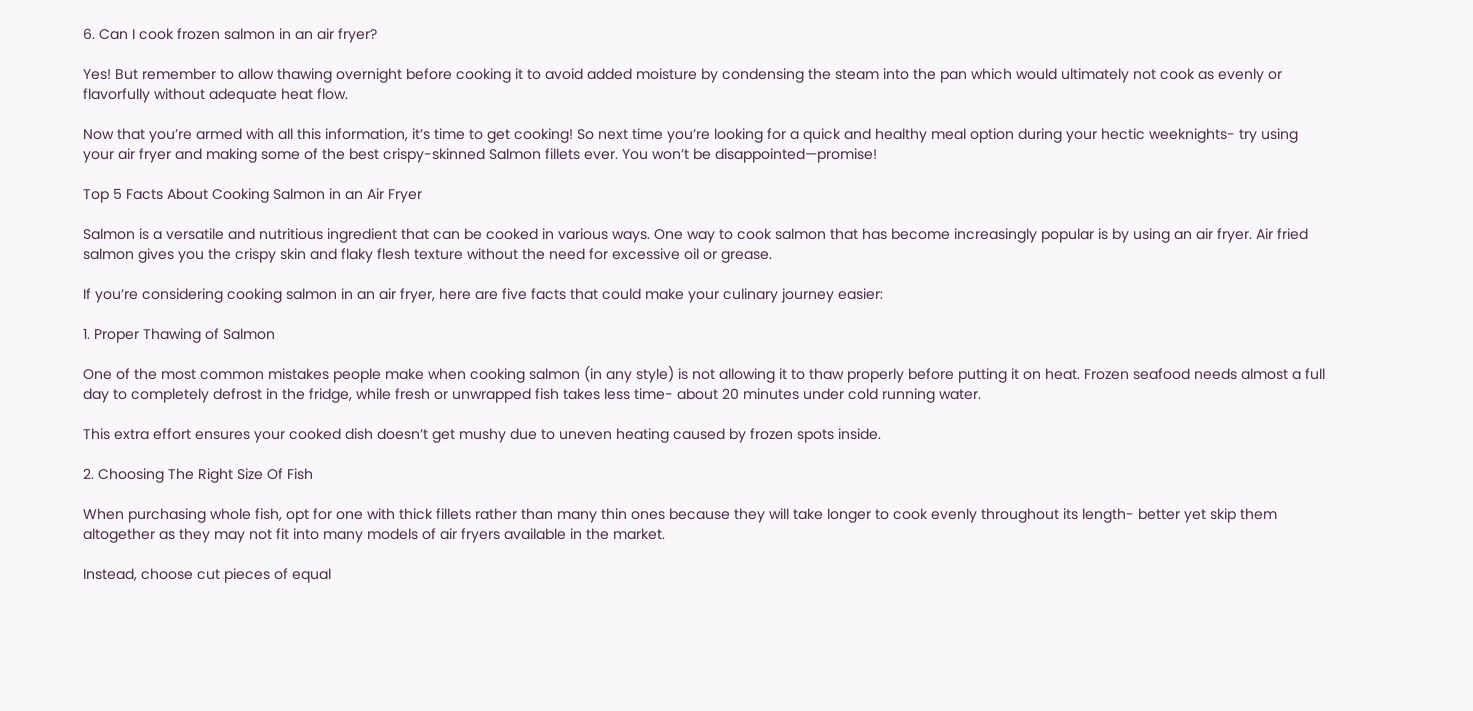6. Can I cook frozen salmon in an air fryer?

Yes! But remember to allow thawing overnight before cooking it to avoid added moisture by condensing the steam into the pan which would ultimately not cook as evenly or flavorfully without adequate heat flow.

Now that you’re armed with all this information, it’s time to get cooking! So next time you’re looking for a quick and healthy meal option during your hectic weeknights- try using your air fryer and making some of the best crispy-skinned Salmon fillets ever. You won’t be disappointed—promise!

Top 5 Facts About Cooking Salmon in an Air Fryer

Salmon is a versatile and nutritious ingredient that can be cooked in various ways. One way to cook salmon that has become increasingly popular is by using an air fryer. Air fried salmon gives you the crispy skin and flaky flesh texture without the need for excessive oil or grease.

If you’re considering cooking salmon in an air fryer, here are five facts that could make your culinary journey easier:

1. Proper Thawing of Salmon

One of the most common mistakes people make when cooking salmon (in any style) is not allowing it to thaw properly before putting it on heat. Frozen seafood needs almost a full day to completely defrost in the fridge, while fresh or unwrapped fish takes less time- about 20 minutes under cold running water.

This extra effort ensures your cooked dish doesn’t get mushy due to uneven heating caused by frozen spots inside.

2. Choosing The Right Size Of Fish

When purchasing whole fish, opt for one with thick fillets rather than many thin ones because they will take longer to cook evenly throughout its length- better yet skip them altogether as they may not fit into many models of air fryers available in the market.

Instead, choose cut pieces of equal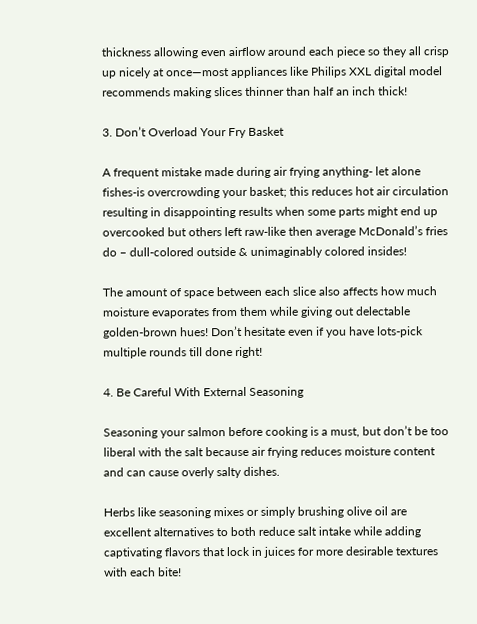thickness allowing even airflow around each piece so they all crisp up nicely at once—most appliances like Philips XXL digital model recommends making slices thinner than half an inch thick!

3. Don’t Overload Your Fry Basket

A frequent mistake made during air frying anything- let alone fishes-is overcrowding your basket; this reduces hot air circulation resulting in disappointing results when some parts might end up overcooked but others left raw-like then average McDonald’s fries do – dull-colored outside & unimaginably colored insides!

The amount of space between each slice also affects how much moisture evaporates from them while giving out delectable golden-brown hues! Don’t hesitate even if you have lots-pick multiple rounds till done right!

4. Be Careful With External Seasoning

Seasoning your salmon before cooking is a must, but don’t be too liberal with the salt because air frying reduces moisture content and can cause overly salty dishes.

Herbs like seasoning mixes or simply brushing olive oil are excellent alternatives to both reduce salt intake while adding captivating flavors that lock in juices for more desirable textures with each bite!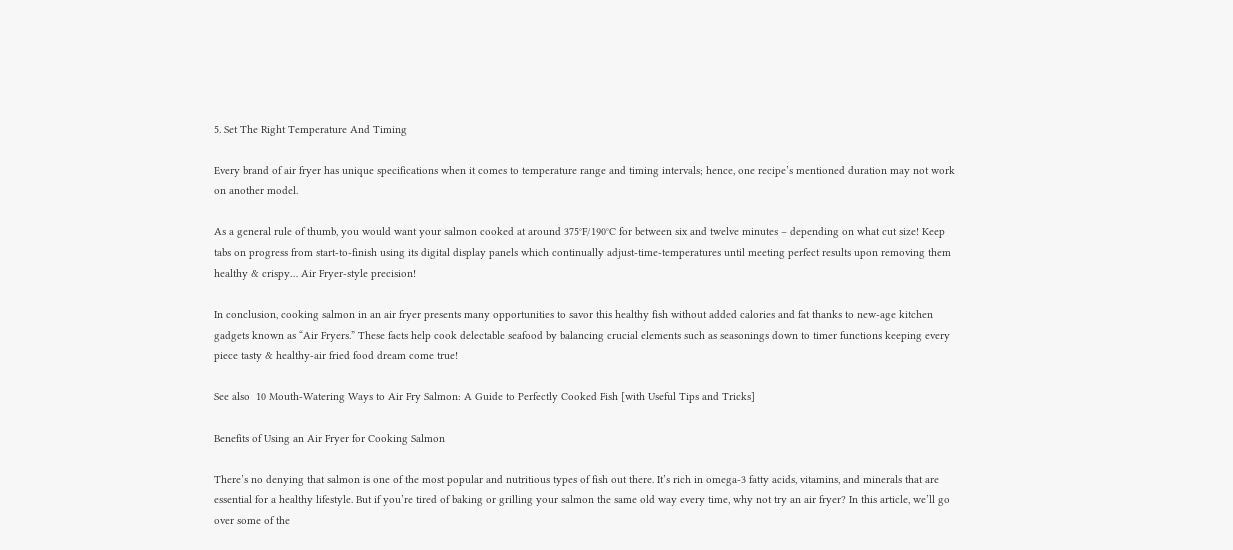5. Set The Right Temperature And Timing

Every brand of air fryer has unique specifications when it comes to temperature range and timing intervals; hence, one recipe’s mentioned duration may not work on another model.

As a general rule of thumb, you would want your salmon cooked at around 375°F/190°C for between six and twelve minutes – depending on what cut size! Keep tabs on progress from start-to-finish using its digital display panels which continually adjust-time-temperatures until meeting perfect results upon removing them healthy & crispy… Air Fryer-style precision!

In conclusion, cooking salmon in an air fryer presents many opportunities to savor this healthy fish without added calories and fat thanks to new-age kitchen gadgets known as “Air Fryers.” These facts help cook delectable seafood by balancing crucial elements such as seasonings down to timer functions keeping every piece tasty & healthy-air fried food dream come true!

See also  10 Mouth-Watering Ways to Air Fry Salmon: A Guide to Perfectly Cooked Fish [with Useful Tips and Tricks]

Benefits of Using an Air Fryer for Cooking Salmon

There’s no denying that salmon is one of the most popular and nutritious types of fish out there. It’s rich in omega-3 fatty acids, vitamins, and minerals that are essential for a healthy lifestyle. But if you’re tired of baking or grilling your salmon the same old way every time, why not try an air fryer? In this article, we’ll go over some of the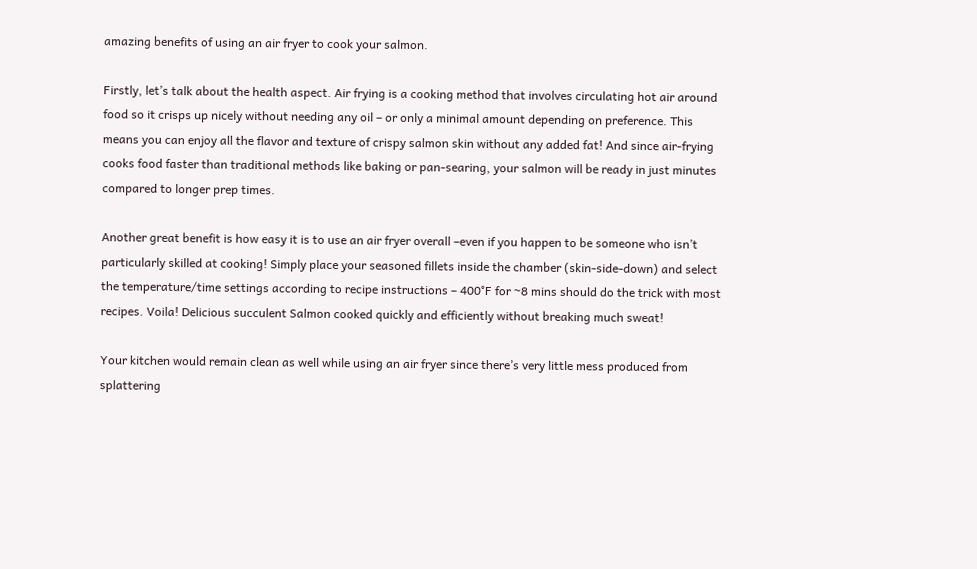amazing benefits of using an air fryer to cook your salmon.

Firstly, let’s talk about the health aspect. Air frying is a cooking method that involves circulating hot air around food so it crisps up nicely without needing any oil – or only a minimal amount depending on preference. This means you can enjoy all the flavor and texture of crispy salmon skin without any added fat! And since air-frying cooks food faster than traditional methods like baking or pan-searing, your salmon will be ready in just minutes compared to longer prep times.

Another great benefit is how easy it is to use an air fryer overall –even if you happen to be someone who isn’t particularly skilled at cooking! Simply place your seasoned fillets inside the chamber (skin-side-down) and select the temperature/time settings according to recipe instructions – 400°F for ~8 mins should do the trick with most recipes. Voila! Delicious succulent Salmon cooked quickly and efficiently without breaking much sweat!

Your kitchen would remain clean as well while using an air fryer since there’s very little mess produced from splattering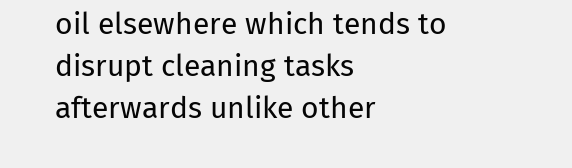oil elsewhere which tends to disrupt cleaning tasks afterwards unlike other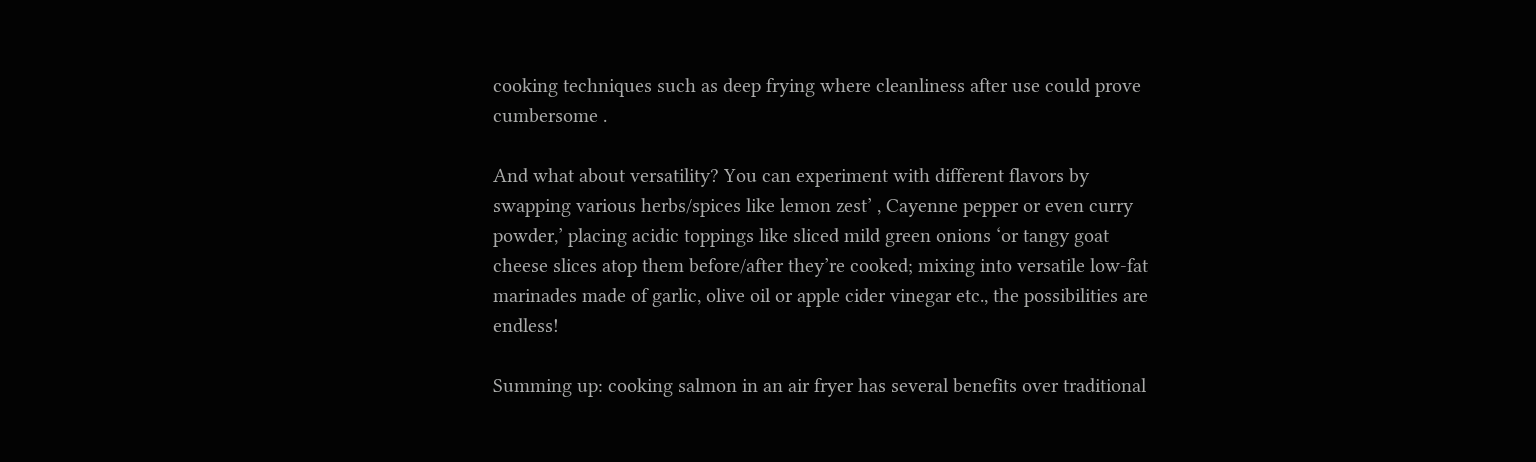cooking techniques such as deep frying where cleanliness after use could prove cumbersome .

And what about versatility? You can experiment with different flavors by swapping various herbs/spices like lemon zest’ , Cayenne pepper or even curry powder,’ placing acidic toppings like sliced mild green onions ‘or tangy goat cheese slices atop them before/after they’re cooked; mixing into versatile low-fat marinades made of garlic, olive oil or apple cider vinegar etc., the possibilities are endless!

Summing up: cooking salmon in an air fryer has several benefits over traditional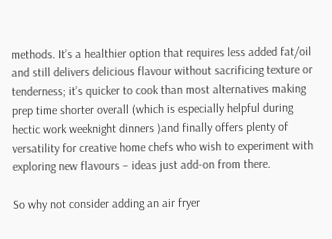methods. It’s a healthier option that requires less added fat/oil and still delivers delicious flavour without sacrificing texture or tenderness; it’s quicker to cook than most alternatives making prep time shorter overall (which is especially helpful during hectic work weeknight dinners )and finally offers plenty of versatility for creative home chefs who wish to experiment with exploring new flavours – ideas just add-on from there.

So why not consider adding an air fryer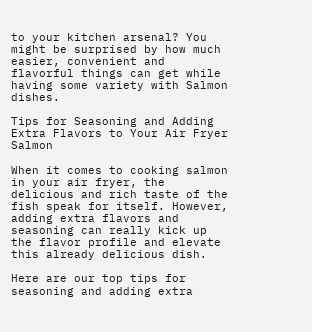to your kitchen arsenal? You might be surprised by how much easier, convenient and flavorful things can get while having some variety with Salmon dishes.

Tips for Seasoning and Adding Extra Flavors to Your Air Fryer Salmon

When it comes to cooking salmon in your air fryer, the delicious and rich taste of the fish speak for itself. However, adding extra flavors and seasoning can really kick up the flavor profile and elevate this already delicious dish.

Here are our top tips for seasoning and adding extra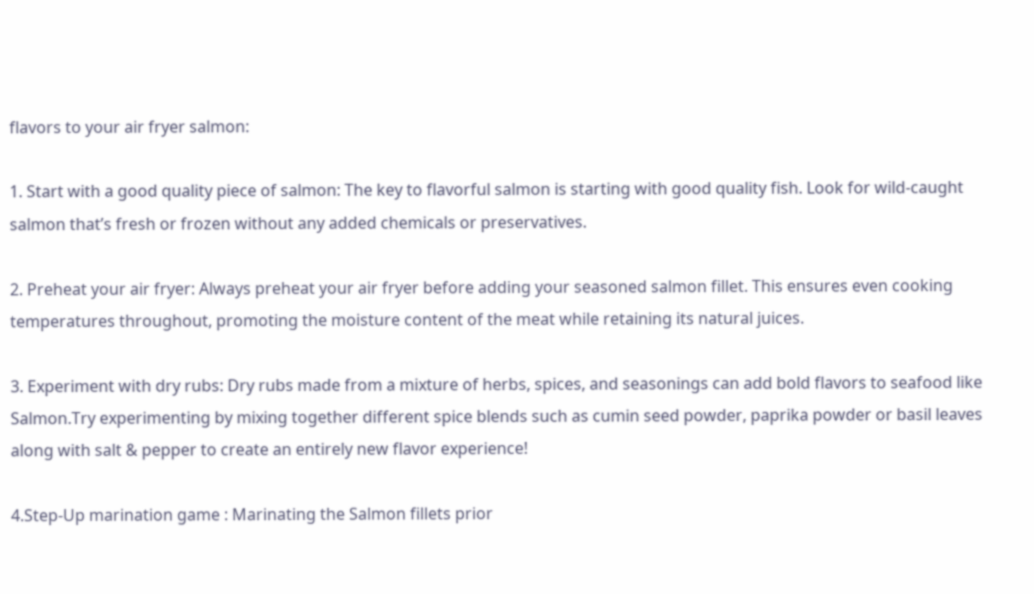flavors to your air fryer salmon:

1. Start with a good quality piece of salmon: The key to flavorful salmon is starting with good quality fish. Look for wild-caught salmon that’s fresh or frozen without any added chemicals or preservatives.

2. Preheat your air fryer: Always preheat your air fryer before adding your seasoned salmon fillet. This ensures even cooking temperatures throughout, promoting the moisture content of the meat while retaining its natural juices.

3. Experiment with dry rubs: Dry rubs made from a mixture of herbs, spices, and seasonings can add bold flavors to seafood like Salmon.Try experimenting by mixing together different spice blends such as cumin seed powder, paprika powder or basil leaves along with salt & pepper to create an entirely new flavor experience!

4.Step-Up marination game : Marinating the Salmon fillets prior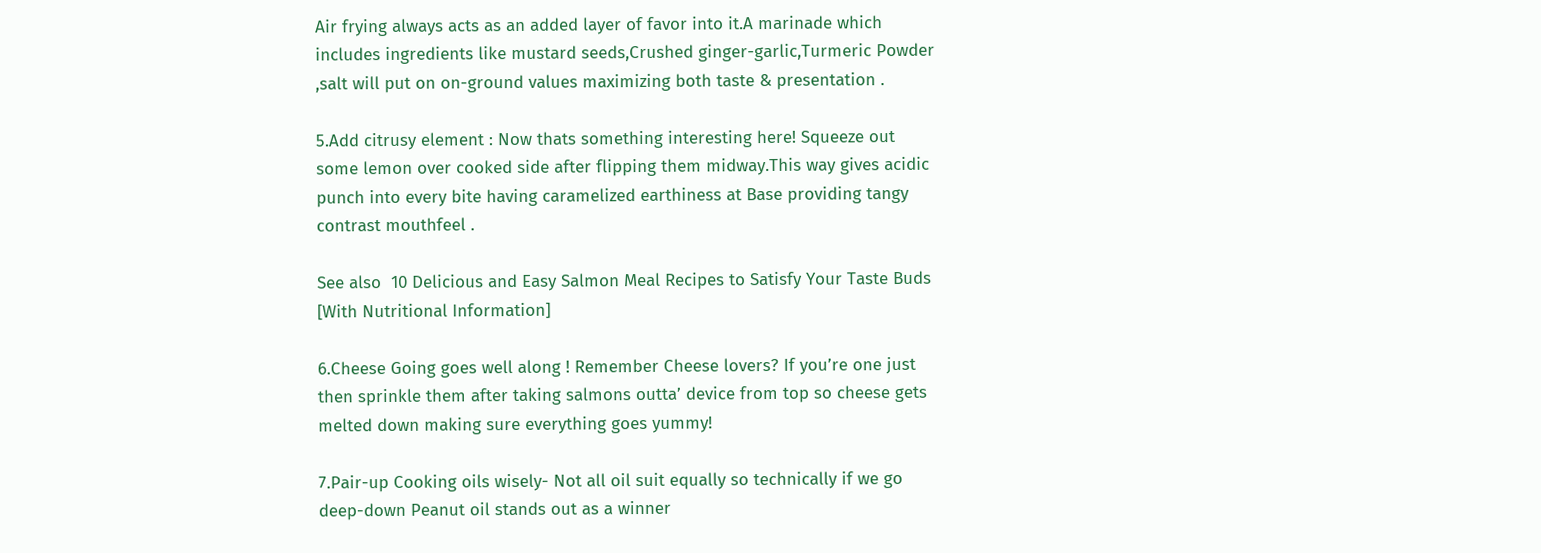Air frying always acts as an added layer of favor into it.A marinade which includes ingredients like mustard seeds,Crushed ginger-garlic,Turmeric Powder ,salt will put on on-ground values maximizing both taste & presentation .

5.Add citrusy element : Now thats something interesting here! Squeeze out some lemon over cooked side after flipping them midway.This way gives acidic punch into every bite having caramelized earthiness at Base providing tangy contrast mouthfeel .

See also  10 Delicious and Easy Salmon Meal Recipes to Satisfy Your Taste Buds [With Nutritional Information]

6.Cheese Going goes well along ! Remember Cheese lovers? If you’re one just then sprinkle them after taking salmons outta’ device from top so cheese gets melted down making sure everything goes yummy!

7.Pair-up Cooking oils wisely- Not all oil suit equally so technically if we go deep-down Peanut oil stands out as a winner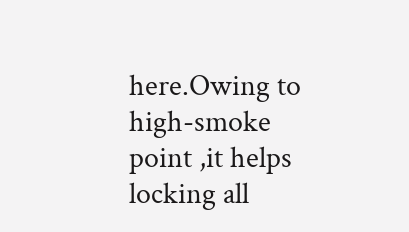here.Owing to high-smoke point ,it helps locking all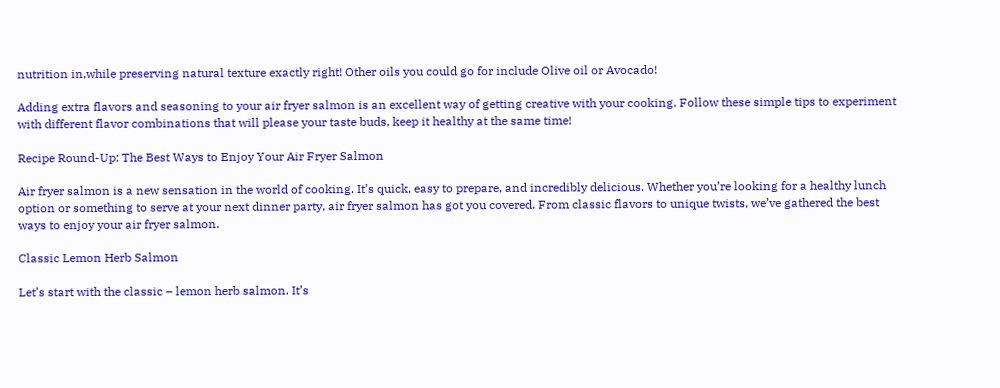nutrition in,while preserving natural texture exactly right! Other oils you could go for include Olive oil or Avocado!

Adding extra flavors and seasoning to your air fryer salmon is an excellent way of getting creative with your cooking. Follow these simple tips to experiment with different flavor combinations that will please your taste buds, keep it healthy at the same time!

Recipe Round-Up: The Best Ways to Enjoy Your Air Fryer Salmon

Air fryer salmon is a new sensation in the world of cooking. It’s quick, easy to prepare, and incredibly delicious. Whether you’re looking for a healthy lunch option or something to serve at your next dinner party, air fryer salmon has got you covered. From classic flavors to unique twists, we’ve gathered the best ways to enjoy your air fryer salmon.

Classic Lemon Herb Salmon

Let’s start with the classic – lemon herb salmon. It’s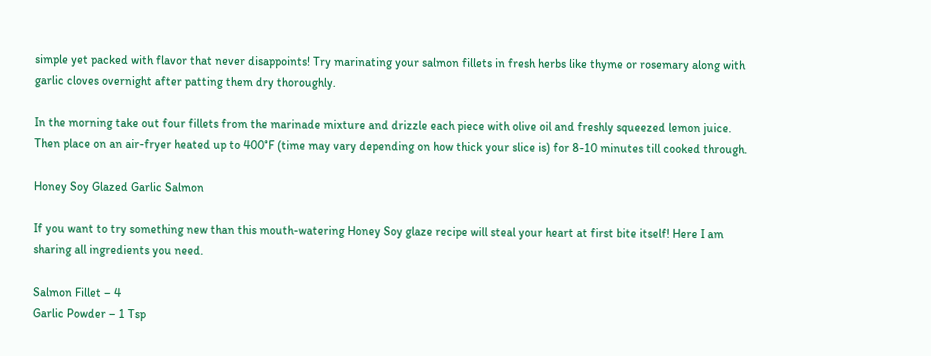simple yet packed with flavor that never disappoints! Try marinating your salmon fillets in fresh herbs like thyme or rosemary along with garlic cloves overnight after patting them dry thoroughly.

In the morning take out four fillets from the marinade mixture and drizzle each piece with olive oil and freshly squeezed lemon juice. Then place on an air-fryer heated up to 400°F (time may vary depending on how thick your slice is) for 8-10 minutes till cooked through.

Honey Soy Glazed Garlic Salmon

If you want to try something new than this mouth-watering Honey Soy glaze recipe will steal your heart at first bite itself! Here I am sharing all ingredients you need.

Salmon Fillet – 4
Garlic Powder – 1 Tsp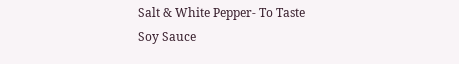Salt & White Pepper- To Taste
Soy Sauce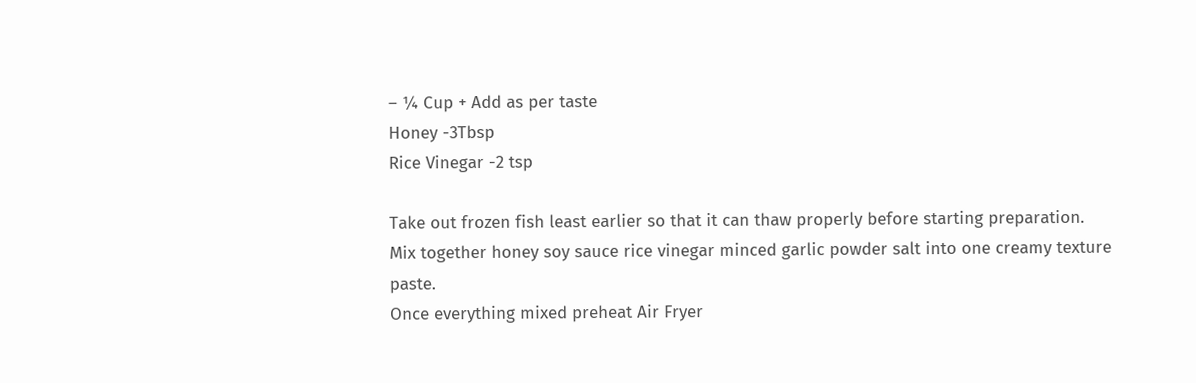– ¼ Cup + Add as per taste
Honey -3Tbsp
Rice Vinegar -2 tsp

Take out frozen fish least earlier so that it can thaw properly before starting preparation.
Mix together honey soy sauce rice vinegar minced garlic powder salt into one creamy texture paste.
Once everything mixed preheat Air Fryer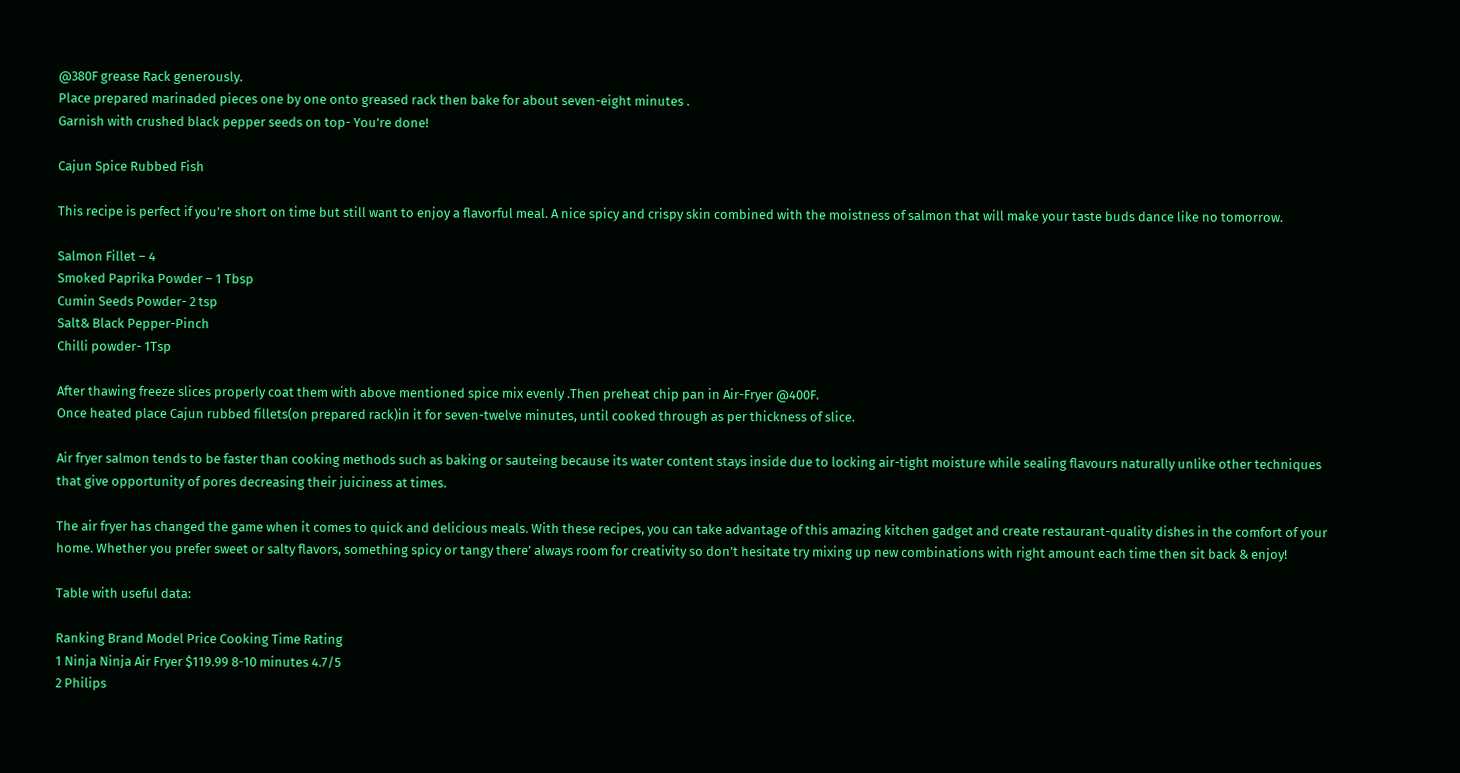@380F grease Rack generously.
Place prepared marinaded pieces one by one onto greased rack then bake for about seven-eight minutes .
Garnish with crushed black pepper seeds on top- You’re done!

Cajun Spice Rubbed Fish

This recipe is perfect if you’re short on time but still want to enjoy a flavorful meal. A nice spicy and crispy skin combined with the moistness of salmon that will make your taste buds dance like no tomorrow.

Salmon Fillet – 4
Smoked Paprika Powder – 1 Tbsp
Cumin Seeds Powder- 2 tsp
Salt& Black Pepper-Pinch
Chilli powder- 1Tsp

After thawing freeze slices properly coat them with above mentioned spice mix evenly .Then preheat chip pan in Air-Fryer @400F.
Once heated place Cajun rubbed fillets(on prepared rack)in it for seven-twelve minutes, until cooked through as per thickness of slice.

Air fryer salmon tends to be faster than cooking methods such as baking or sauteing because its water content stays inside due to locking air-tight moisture while sealing flavours naturally unlike other techniques that give opportunity of pores decreasing their juiciness at times.

The air fryer has changed the game when it comes to quick and delicious meals. With these recipes, you can take advantage of this amazing kitchen gadget and create restaurant-quality dishes in the comfort of your home. Whether you prefer sweet or salty flavors, something spicy or tangy there’ always room for creativity so don’t hesitate try mixing up new combinations with right amount each time then sit back & enjoy!

Table with useful data:

Ranking Brand Model Price Cooking Time Rating
1 Ninja Ninja Air Fryer $119.99 8-10 minutes 4.7/5
2 Philips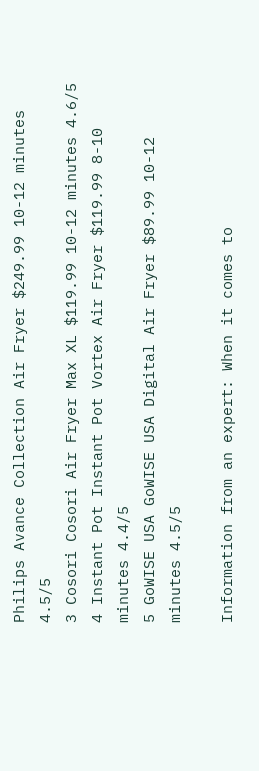Philips Avance Collection Air Fryer $249.99 10-12 minutes 4.5/5
3 Cosori Cosori Air Fryer Max XL $119.99 10-12 minutes 4.6/5
4 Instant Pot Instant Pot Vortex Air Fryer $119.99 8-10 minutes 4.4/5
5 GoWISE USA GoWISE USA Digital Air Fryer $89.99 10-12 minutes 4.5/5

Information from an expert: When it comes to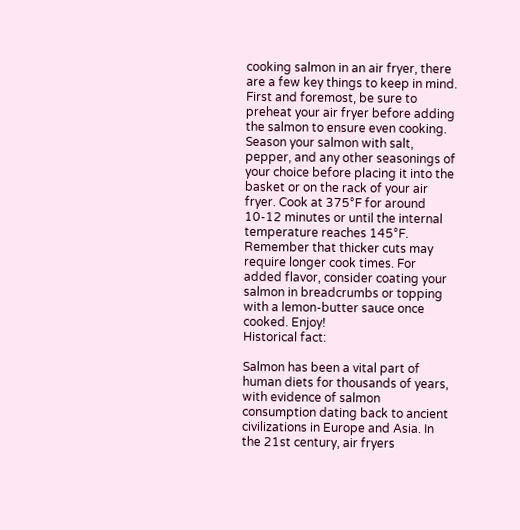cooking salmon in an air fryer, there are a few key things to keep in mind. First and foremost, be sure to preheat your air fryer before adding the salmon to ensure even cooking. Season your salmon with salt, pepper, and any other seasonings of your choice before placing it into the basket or on the rack of your air fryer. Cook at 375°F for around 10-12 minutes or until the internal temperature reaches 145°F. Remember that thicker cuts may require longer cook times. For added flavor, consider coating your salmon in breadcrumbs or topping with a lemon-butter sauce once cooked. Enjoy!
Historical fact:

Salmon has been a vital part of human diets for thousands of years, with evidence of salmon consumption dating back to ancient civilizations in Europe and Asia. In the 21st century, air fryers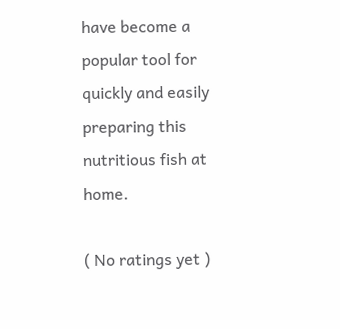have become a popular tool for quickly and easily preparing this nutritious fish at home.

( No ratings yet )